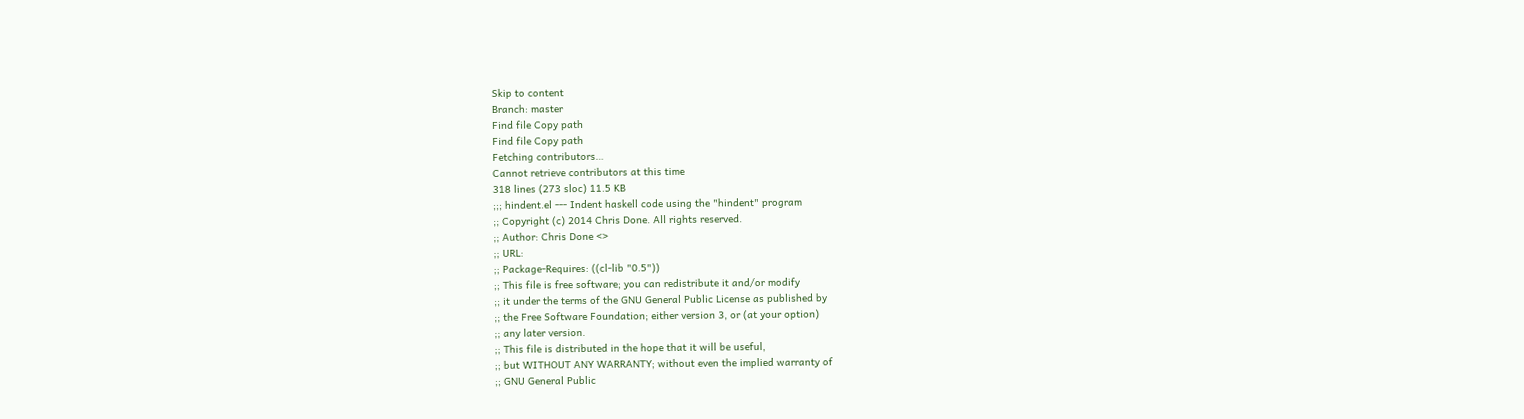Skip to content
Branch: master
Find file Copy path
Find file Copy path
Fetching contributors…
Cannot retrieve contributors at this time
318 lines (273 sloc) 11.5 KB
;;; hindent.el --- Indent haskell code using the "hindent" program
;; Copyright (c) 2014 Chris Done. All rights reserved.
;; Author: Chris Done <>
;; URL:
;; Package-Requires: ((cl-lib "0.5"))
;; This file is free software; you can redistribute it and/or modify
;; it under the terms of the GNU General Public License as published by
;; the Free Software Foundation; either version 3, or (at your option)
;; any later version.
;; This file is distributed in the hope that it will be useful,
;; but WITHOUT ANY WARRANTY; without even the implied warranty of
;; GNU General Public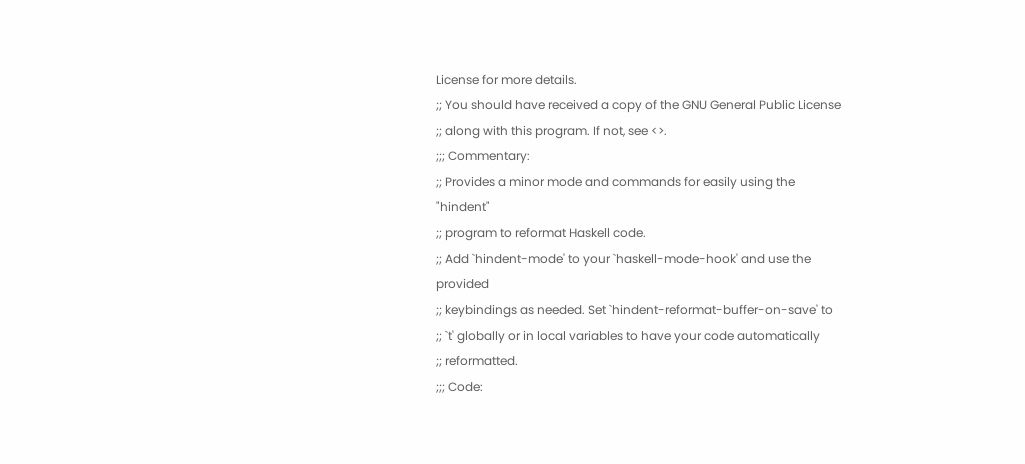License for more details.
;; You should have received a copy of the GNU General Public License
;; along with this program. If not, see <>.
;;; Commentary:
;; Provides a minor mode and commands for easily using the "hindent"
;; program to reformat Haskell code.
;; Add `hindent-mode' to your `haskell-mode-hook' and use the provided
;; keybindings as needed. Set `hindent-reformat-buffer-on-save' to
;; `t' globally or in local variables to have your code automatically
;; reformatted.
;;; Code: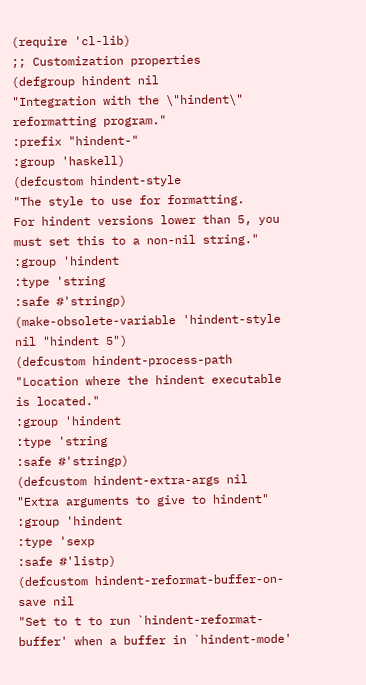(require 'cl-lib)
;; Customization properties
(defgroup hindent nil
"Integration with the \"hindent\" reformatting program."
:prefix "hindent-"
:group 'haskell)
(defcustom hindent-style
"The style to use for formatting.
For hindent versions lower than 5, you must set this to a non-nil string."
:group 'hindent
:type 'string
:safe #'stringp)
(make-obsolete-variable 'hindent-style nil "hindent 5")
(defcustom hindent-process-path
"Location where the hindent executable is located."
:group 'hindent
:type 'string
:safe #'stringp)
(defcustom hindent-extra-args nil
"Extra arguments to give to hindent"
:group 'hindent
:type 'sexp
:safe #'listp)
(defcustom hindent-reformat-buffer-on-save nil
"Set to t to run `hindent-reformat-buffer' when a buffer in `hindent-mode'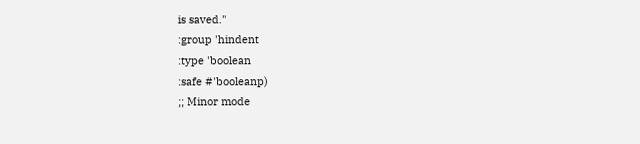is saved."
:group 'hindent
:type 'boolean
:safe #'booleanp)
;; Minor mode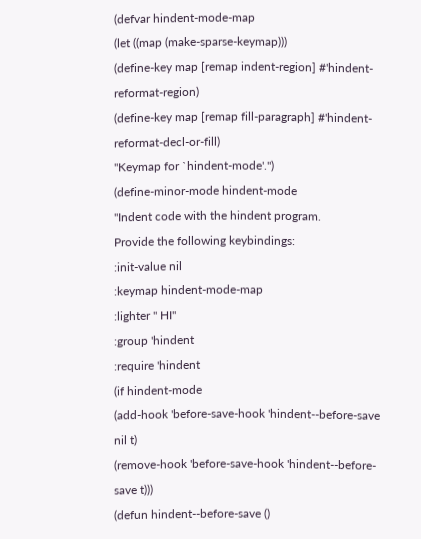(defvar hindent-mode-map
(let ((map (make-sparse-keymap)))
(define-key map [remap indent-region] #'hindent-reformat-region)
(define-key map [remap fill-paragraph] #'hindent-reformat-decl-or-fill)
"Keymap for `hindent-mode'.")
(define-minor-mode hindent-mode
"Indent code with the hindent program.
Provide the following keybindings:
:init-value nil
:keymap hindent-mode-map
:lighter " HI"
:group 'hindent
:require 'hindent
(if hindent-mode
(add-hook 'before-save-hook 'hindent--before-save nil t)
(remove-hook 'before-save-hook 'hindent--before-save t)))
(defun hindent--before-save ()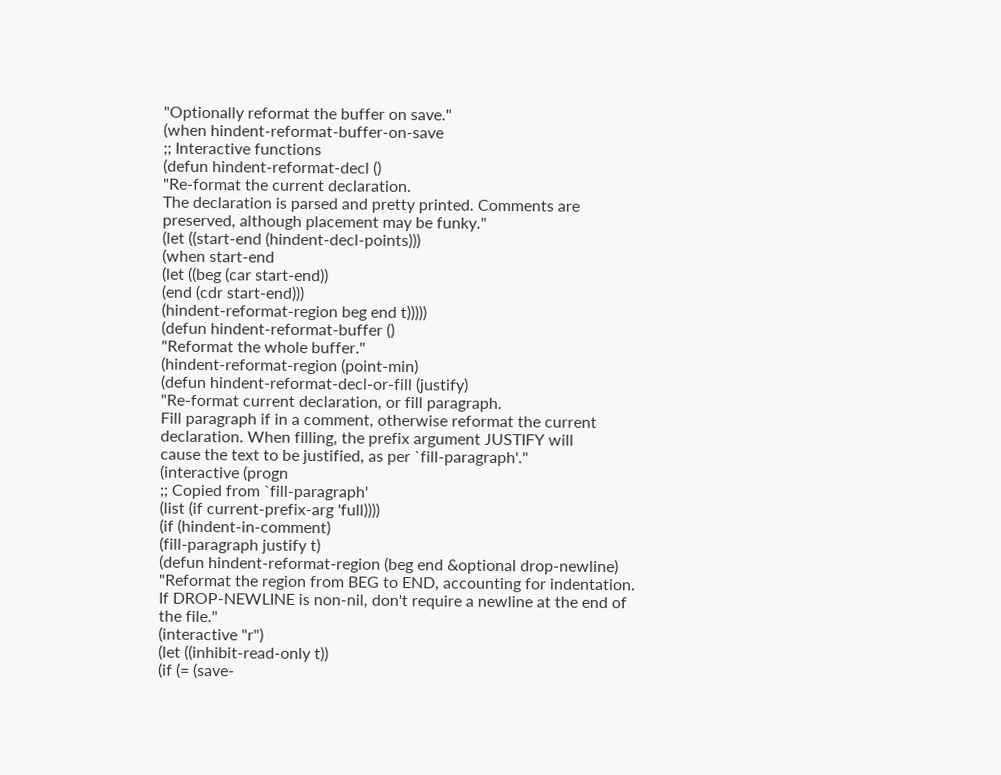"Optionally reformat the buffer on save."
(when hindent-reformat-buffer-on-save
;; Interactive functions
(defun hindent-reformat-decl ()
"Re-format the current declaration.
The declaration is parsed and pretty printed. Comments are
preserved, although placement may be funky."
(let ((start-end (hindent-decl-points)))
(when start-end
(let ((beg (car start-end))
(end (cdr start-end)))
(hindent-reformat-region beg end t)))))
(defun hindent-reformat-buffer ()
"Reformat the whole buffer."
(hindent-reformat-region (point-min)
(defun hindent-reformat-decl-or-fill (justify)
"Re-format current declaration, or fill paragraph.
Fill paragraph if in a comment, otherwise reformat the current
declaration. When filling, the prefix argument JUSTIFY will
cause the text to be justified, as per `fill-paragraph'."
(interactive (progn
;; Copied from `fill-paragraph'
(list (if current-prefix-arg 'full))))
(if (hindent-in-comment)
(fill-paragraph justify t)
(defun hindent-reformat-region (beg end &optional drop-newline)
"Reformat the region from BEG to END, accounting for indentation.
If DROP-NEWLINE is non-nil, don't require a newline at the end of
the file."
(interactive "r")
(let ((inhibit-read-only t))
(if (= (save-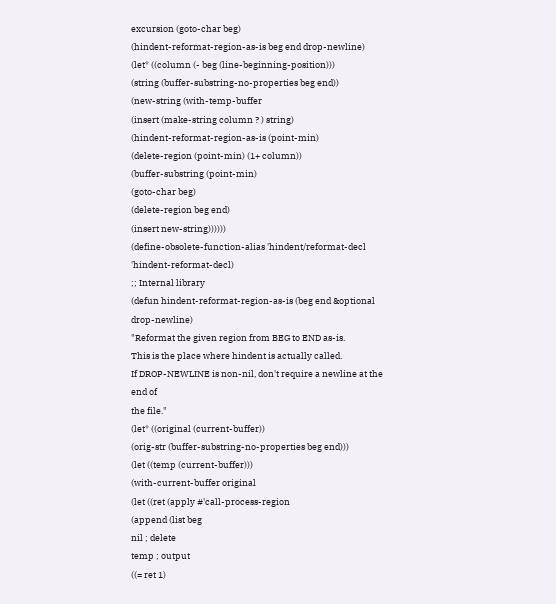excursion (goto-char beg)
(hindent-reformat-region-as-is beg end drop-newline)
(let* ((column (- beg (line-beginning-position)))
(string (buffer-substring-no-properties beg end))
(new-string (with-temp-buffer
(insert (make-string column ? ) string)
(hindent-reformat-region-as-is (point-min)
(delete-region (point-min) (1+ column))
(buffer-substring (point-min)
(goto-char beg)
(delete-region beg end)
(insert new-string))))))
(define-obsolete-function-alias 'hindent/reformat-decl 'hindent-reformat-decl)
;; Internal library
(defun hindent-reformat-region-as-is (beg end &optional drop-newline)
"Reformat the given region from BEG to END as-is.
This is the place where hindent is actually called.
If DROP-NEWLINE is non-nil, don't require a newline at the end of
the file."
(let* ((original (current-buffer))
(orig-str (buffer-substring-no-properties beg end)))
(let ((temp (current-buffer)))
(with-current-buffer original
(let ((ret (apply #'call-process-region
(append (list beg
nil ; delete
temp ; output
((= ret 1)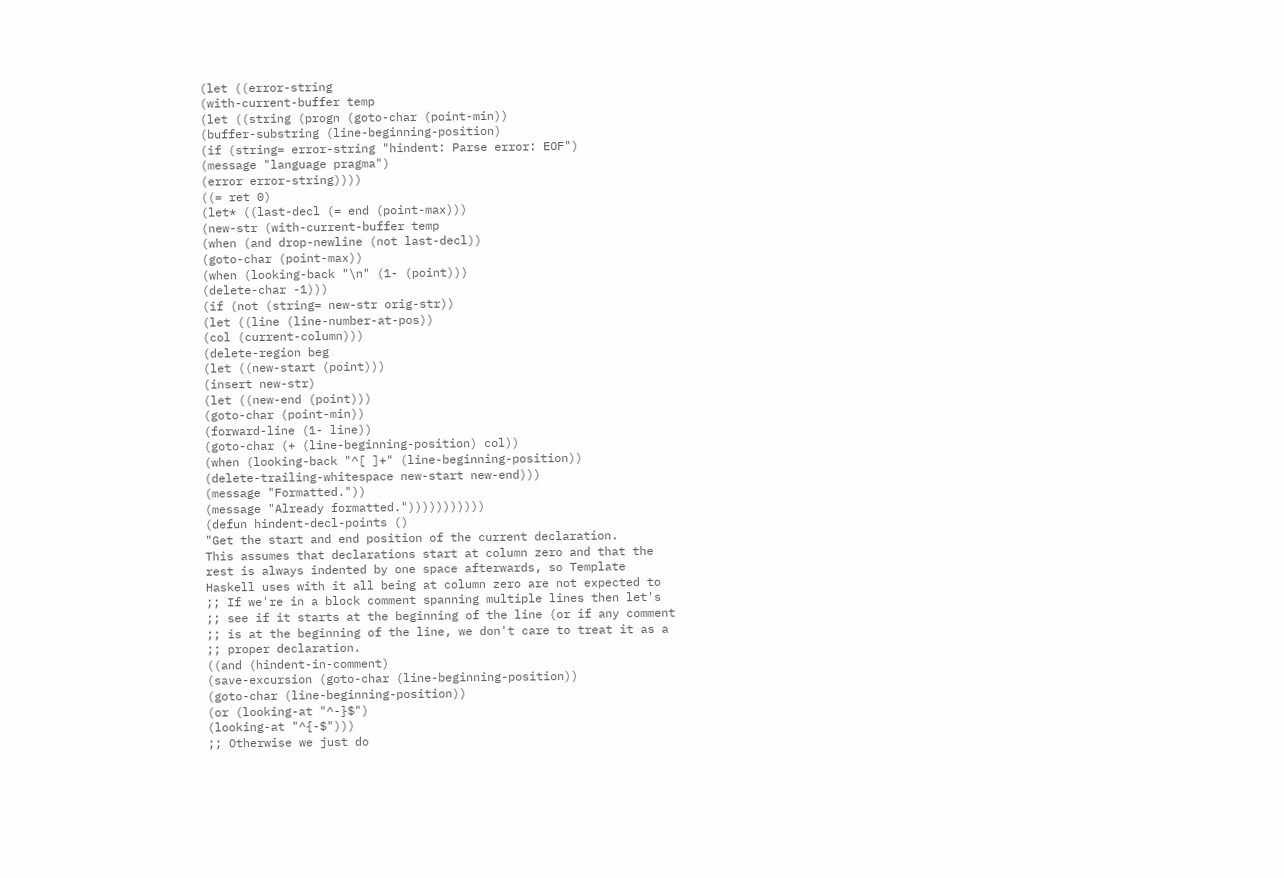(let ((error-string
(with-current-buffer temp
(let ((string (progn (goto-char (point-min))
(buffer-substring (line-beginning-position)
(if (string= error-string "hindent: Parse error: EOF")
(message "language pragma")
(error error-string))))
((= ret 0)
(let* ((last-decl (= end (point-max)))
(new-str (with-current-buffer temp
(when (and drop-newline (not last-decl))
(goto-char (point-max))
(when (looking-back "\n" (1- (point)))
(delete-char -1)))
(if (not (string= new-str orig-str))
(let ((line (line-number-at-pos))
(col (current-column)))
(delete-region beg
(let ((new-start (point)))
(insert new-str)
(let ((new-end (point)))
(goto-char (point-min))
(forward-line (1- line))
(goto-char (+ (line-beginning-position) col))
(when (looking-back "^[ ]+" (line-beginning-position))
(delete-trailing-whitespace new-start new-end)))
(message "Formatted."))
(message "Already formatted.")))))))))))
(defun hindent-decl-points ()
"Get the start and end position of the current declaration.
This assumes that declarations start at column zero and that the
rest is always indented by one space afterwards, so Template
Haskell uses with it all being at column zero are not expected to
;; If we're in a block comment spanning multiple lines then let's
;; see if it starts at the beginning of the line (or if any comment
;; is at the beginning of the line, we don't care to treat it as a
;; proper declaration.
((and (hindent-in-comment)
(save-excursion (goto-char (line-beginning-position))
(goto-char (line-beginning-position))
(or (looking-at "^-}$")
(looking-at "^{-$")))
;; Otherwise we just do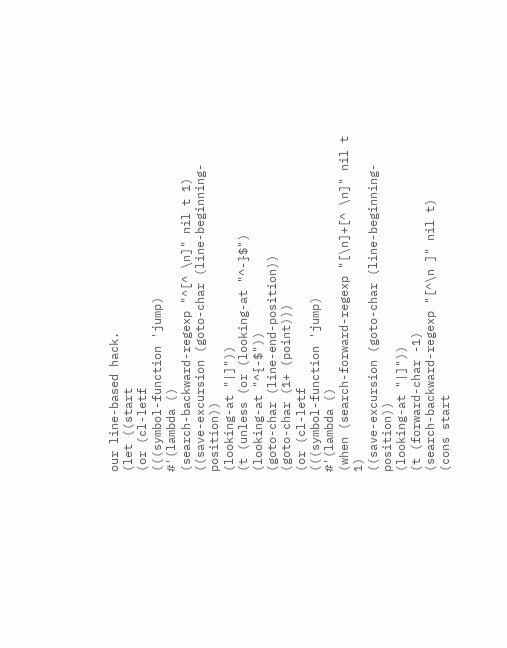our line-based hack.
(let ((start
(or (cl-letf
(((symbol-function 'jump)
#'(lambda ()
(search-backward-regexp "^[^ \n]" nil t 1)
((save-excursion (goto-char (line-beginning-position))
(looking-at "|]"))
(t (unless (or (looking-at "^-}$")
(looking-at "^{-$"))
(goto-char (line-end-position))
(goto-char (1+ (point)))
(or (cl-letf
(((symbol-function 'jump)
#'(lambda ()
(when (search-forward-regexp "[\n]+[^ \n]" nil t 1)
((save-excursion (goto-char (line-beginning-position))
(looking-at "|]"))
(t (forward-char -1)
(search-backward-regexp "[^\n ]" nil t)
(cons start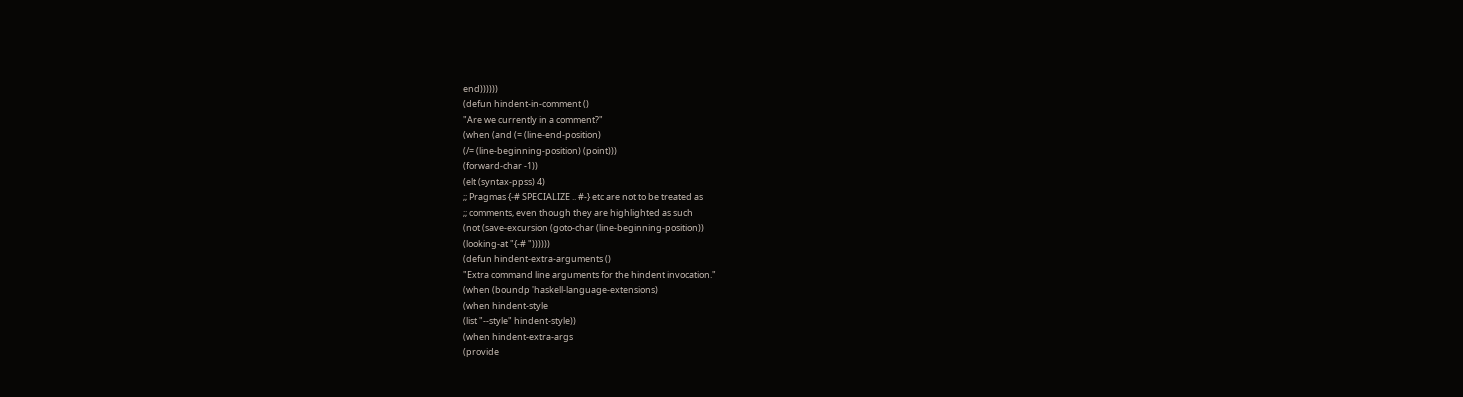end))))))
(defun hindent-in-comment ()
"Are we currently in a comment?"
(when (and (= (line-end-position)
(/= (line-beginning-position) (point)))
(forward-char -1))
(elt (syntax-ppss) 4)
;; Pragmas {-# SPECIALIZE .. #-} etc are not to be treated as
;; comments, even though they are highlighted as such
(not (save-excursion (goto-char (line-beginning-position))
(looking-at "{-# "))))))
(defun hindent-extra-arguments ()
"Extra command line arguments for the hindent invocation."
(when (boundp 'haskell-language-extensions)
(when hindent-style
(list "--style" hindent-style))
(when hindent-extra-args
(provide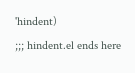'hindent)
;;; hindent.el ends here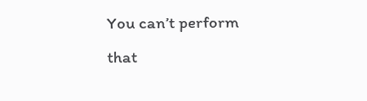You can’t perform that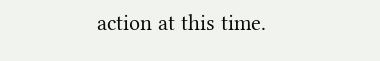action at this time.